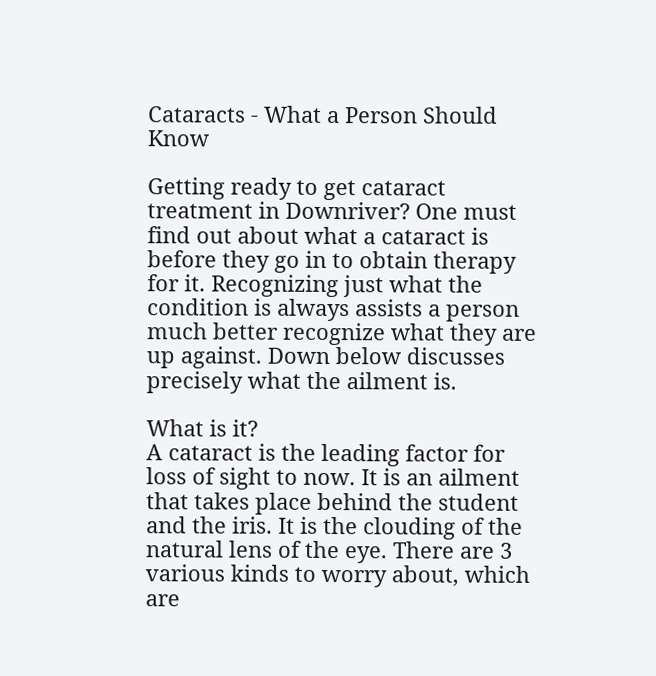Cataracts - What a Person Should Know

Getting ready to get cataract treatment in Downriver? One must find out about what a cataract is before they go in to obtain therapy for it. Recognizing just what the condition is always assists a person much better recognize what they are up against. Down below discusses precisely what the ailment is.

What is it?
A cataract is the leading factor for loss of sight to now. It is an ailment that takes place behind the student and the iris. It is the clouding of the natural lens of the eye. There are 3 various kinds to worry about, which are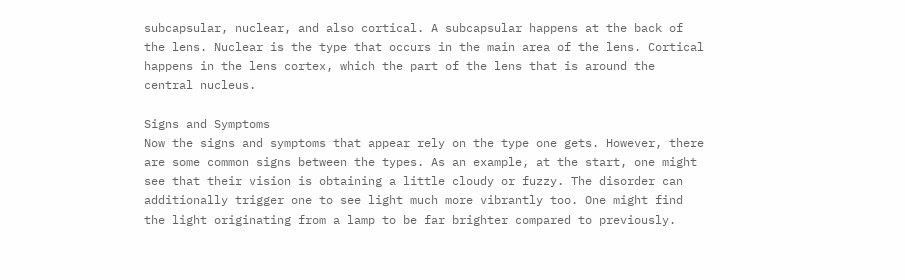subcapsular, nuclear, and also cortical. A subcapsular happens at the back of the lens. Nuclear is the type that occurs in the main area of the lens. Cortical happens in the lens cortex, which the part of the lens that is around the central nucleus.

Signs and Symptoms
Now the signs and symptoms that appear rely on the type one gets. However, there are some common signs between the types. As an example, at the start, one might see that their vision is obtaining a little cloudy or fuzzy. The disorder can additionally trigger one to see light much more vibrantly too. One might find the light originating from a lamp to be far brighter compared to previously.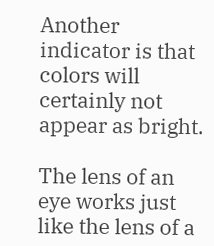Another indicator is that colors will certainly not appear as bright.

The lens of an eye works just like the lens of a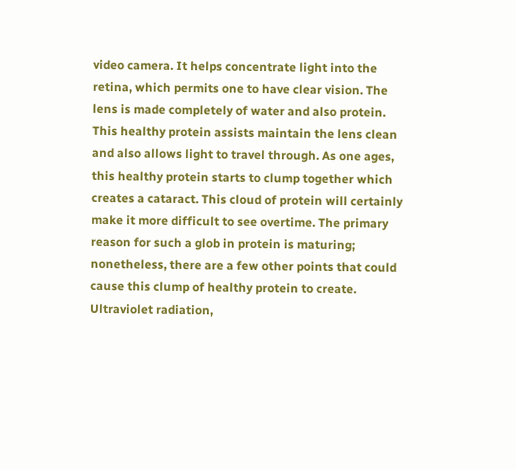video camera. It helps concentrate light into the retina, which permits one to have clear vision. The lens is made completely of water and also protein. This healthy protein assists maintain the lens clean and also allows light to travel through. As one ages, this healthy protein starts to clump together which creates a cataract. This cloud of protein will certainly make it more difficult to see overtime. The primary reason for such a glob in protein is maturing; nonetheless, there are a few other points that could cause this clump of healthy protein to create. Ultraviolet radiation,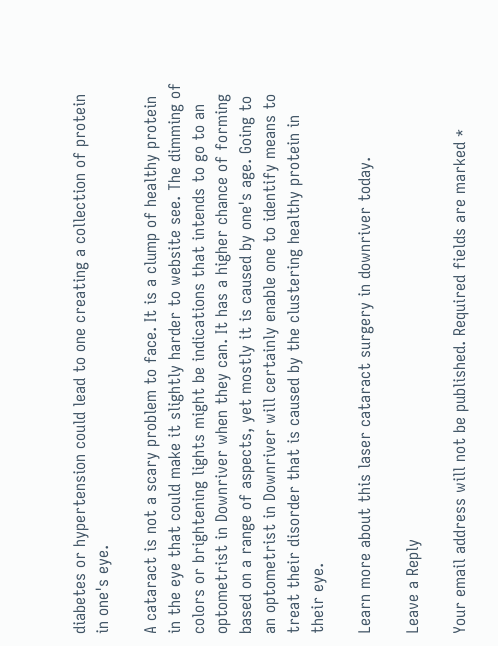diabetes or hypertension could lead to one creating a collection of protein in one's eye.

A cataract is not a scary problem to face. It is a clump of healthy protein in the eye that could make it slightly harder to website see. The dimming of colors or brightening lights might be indications that intends to go to an optometrist in Downriver when they can. It has a higher chance of forming based on a range of aspects, yet mostly it is caused by one's age. Going to an optometrist in Downriver will certainly enable one to identify means to treat their disorder that is caused by the clustering healthy protein in their eye.

Learn more about this laser cataract surgery in downriver today.

Leave a Reply

Your email address will not be published. Required fields are marked *